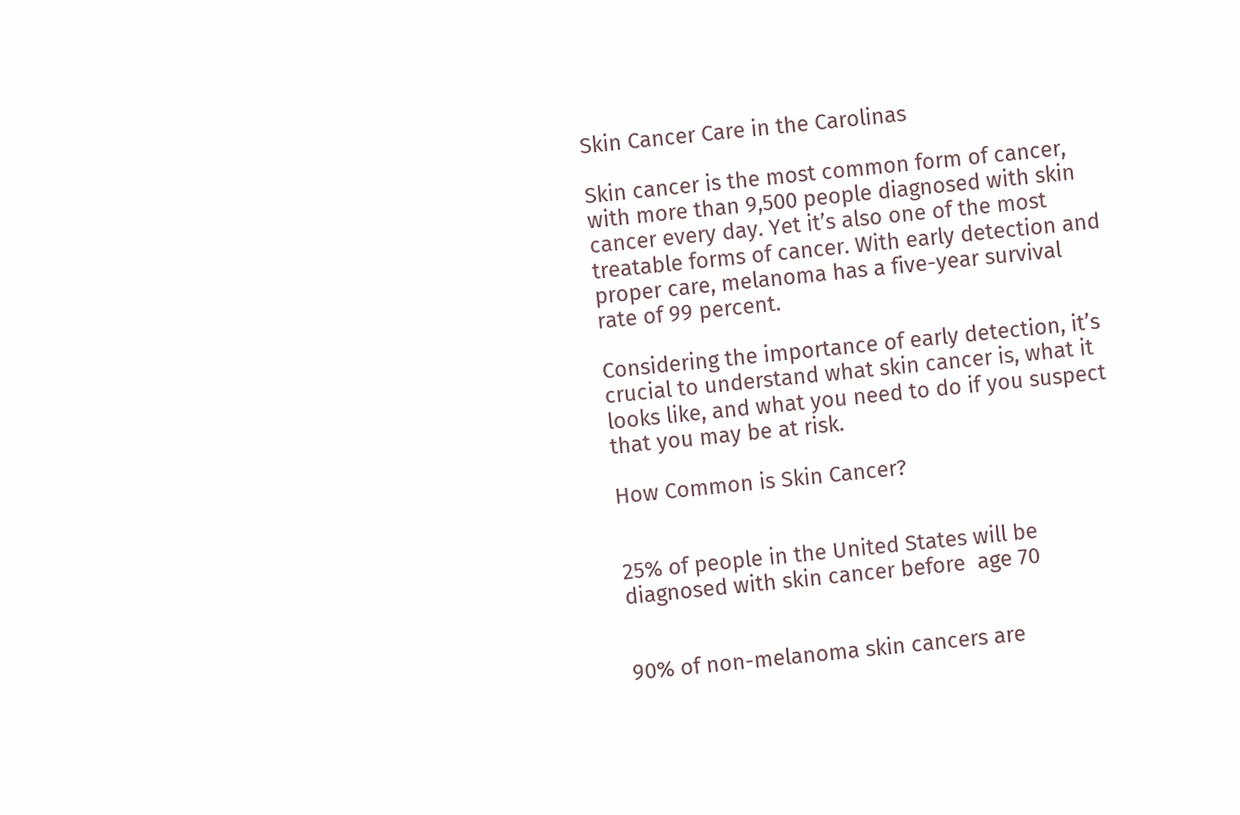Skin Cancer Care in the Carolinas

Skin cancer is the most common form of cancer, with more than 9,500 people diagnosed with skin cancer every day. Yet it’s also one of the most treatable forms of cancer. With early detection and proper care, melanoma has a five-year survival rate of 99 percent.

Considering the importance of early detection, it’s crucial to understand what skin cancer is, what it looks like, and what you need to do if you suspect that you may be at risk.

How Common is Skin Cancer?


25% of people in the United States will be diagnosed with skin cancer before  age 70


90% of non-melanoma skin cancers are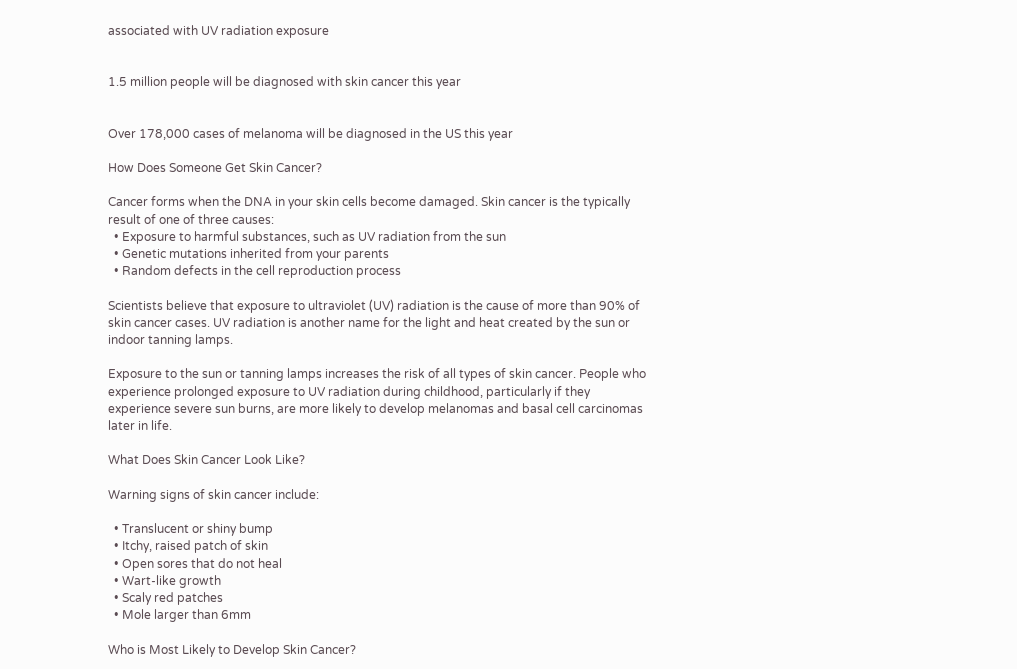associated with UV radiation exposure


1.5 million people will be diagnosed with skin cancer this year


Over 178,000 cases of melanoma will be diagnosed in the US this year

How Does Someone Get Skin Cancer?

Cancer forms when the DNA in your skin cells become damaged. Skin cancer is the typically result of one of three causes:
  • Exposure to harmful substances, such as UV radiation from the sun
  • Genetic mutations inherited from your parents
  • Random defects in the cell reproduction process

Scientists believe that exposure to ultraviolet (UV) radiation is the cause of more than 90% of skin cancer cases. UV radiation is another name for the light and heat created by the sun or indoor tanning lamps.

Exposure to the sun or tanning lamps increases the risk of all types of skin cancer. People who experience prolonged exposure to UV radiation during childhood, particularly if they experience severe sun burns, are more likely to develop melanomas and basal cell carcinomas later in life.

What Does Skin Cancer Look Like?

Warning signs of skin cancer include:

  • Translucent or shiny bump
  • Itchy, raised patch of skin
  • Open sores that do not heal
  • Wart-like growth
  • Scaly red patches
  • Mole larger than 6mm

Who is Most Likely to Develop Skin Cancer?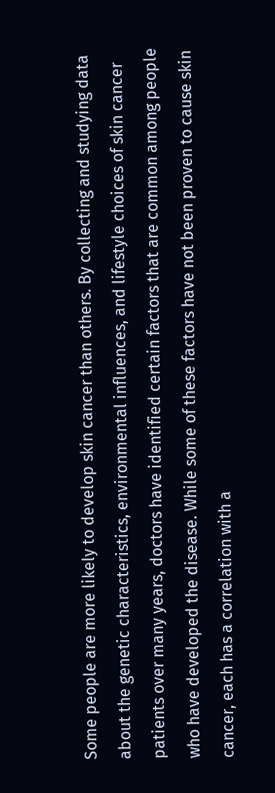Some people are more likely to develop skin cancer than others. By collecting and studying data about the genetic characteristics, environmental influences, and lifestyle choices of skin cancer patients over many years, doctors have identified certain factors that are common among people who have developed the disease. While some of these factors have not been proven to cause skin cancer, each has a correlation with a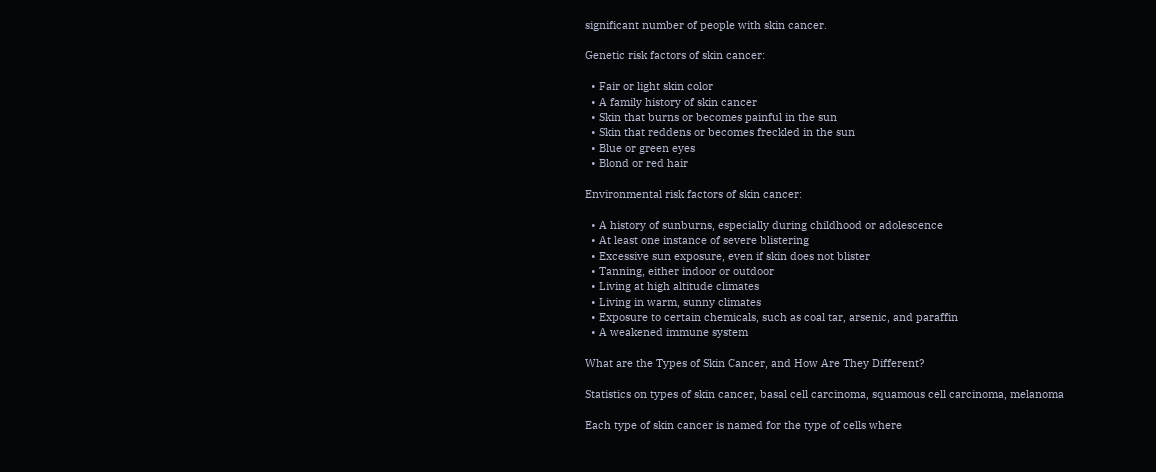significant number of people with skin cancer.

Genetic risk factors of skin cancer:

  • Fair or light skin color
  • A family history of skin cancer
  • Skin that burns or becomes painful in the sun
  • Skin that reddens or becomes freckled in the sun
  • Blue or green eyes
  • Blond or red hair

Environmental risk factors of skin cancer:

  • A history of sunburns, especially during childhood or adolescence
  • At least one instance of severe blistering
  • Excessive sun exposure, even if skin does not blister
  • Tanning, either indoor or outdoor
  • Living at high altitude climates
  • Living in warm, sunny climates
  • Exposure to certain chemicals, such as coal tar, arsenic, and paraffin
  • A weakened immune system

What are the Types of Skin Cancer, and How Are They Different?

Statistics on types of skin cancer, basal cell carcinoma, squamous cell carcinoma, melanoma

Each type of skin cancer is named for the type of cells where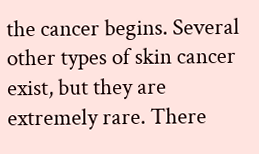the cancer begins. Several other types of skin cancer exist, but they are extremely rare. There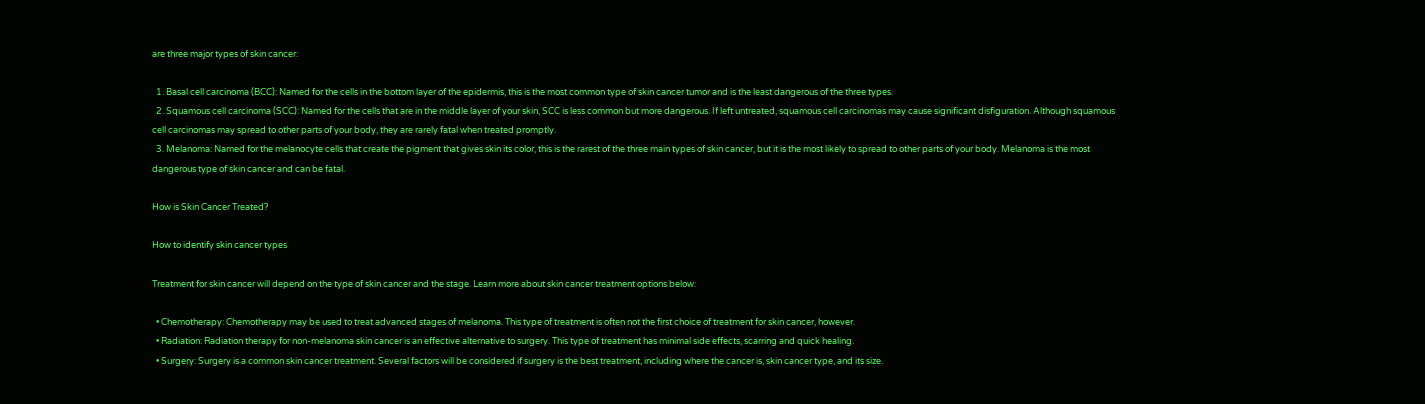are three major types of skin cancer:

  1. Basal cell carcinoma (BCC): Named for the cells in the bottom layer of the epidermis, this is the most common type of skin cancer tumor and is the least dangerous of the three types.
  2. Squamous cell carcinoma (SCC): Named for the cells that are in the middle layer of your skin, SCC is less common but more dangerous. If left untreated, squamous cell carcinomas may cause significant disfiguration. Although squamous cell carcinomas may spread to other parts of your body, they are rarely fatal when treated promptly.
  3. Melanoma: Named for the melanocyte cells that create the pigment that gives skin its color, this is the rarest of the three main types of skin cancer, but it is the most likely to spread to other parts of your body. Melanoma is the most dangerous type of skin cancer and can be fatal.

How is Skin Cancer Treated?

How to identify skin cancer types

Treatment for skin cancer will depend on the type of skin cancer and the stage. Learn more about skin cancer treatment options below:

  • Chemotherapy: Chemotherapy may be used to treat advanced stages of melanoma. This type of treatment is often not the first choice of treatment for skin cancer, however.
  • Radiation: Radiation therapy for non-melanoma skin cancer is an effective alternative to surgery. This type of treatment has minimal side effects, scarring and quick healing.
  • Surgery: Surgery is a common skin cancer treatment. Several factors will be considered if surgery is the best treatment, including where the cancer is, skin cancer type, and its size.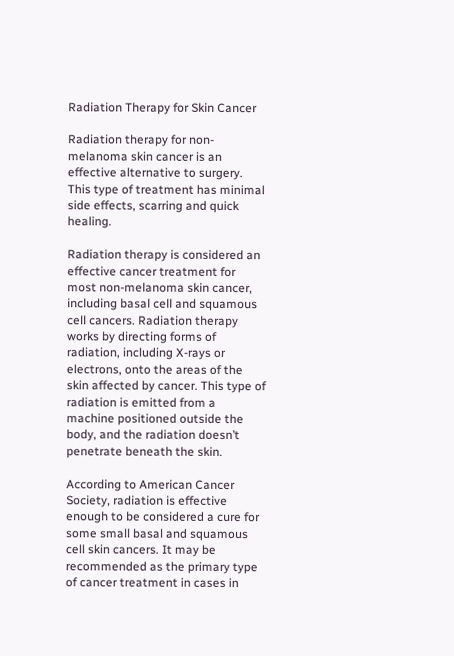Radiation Therapy for Skin Cancer

Radiation therapy for non-melanoma skin cancer is an effective alternative to surgery. This type of treatment has minimal side effects, scarring and quick healing.

Radiation therapy is considered an effective cancer treatment for most non-melanoma skin cancer, including basal cell and squamous cell cancers. Radiation therapy works by directing forms of radiation, including X-rays or electrons, onto the areas of the skin affected by cancer. This type of radiation is emitted from a machine positioned outside the body, and the radiation doesn’t penetrate beneath the skin.

According to American Cancer Society, radiation is effective enough to be considered a cure for some small basal and squamous cell skin cancers. It may be recommended as the primary type of cancer treatment in cases in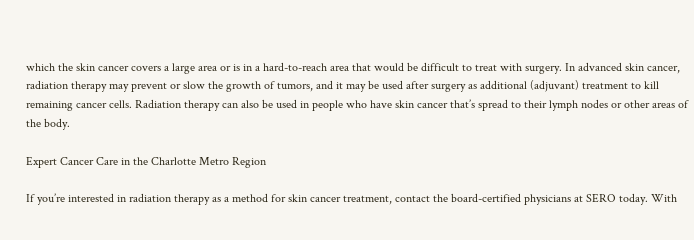which the skin cancer covers a large area or is in a hard-to-reach area that would be difficult to treat with surgery. In advanced skin cancer, radiation therapy may prevent or slow the growth of tumors, and it may be used after surgery as additional (adjuvant) treatment to kill remaining cancer cells. Radiation therapy can also be used in people who have skin cancer that’s spread to their lymph nodes or other areas of the body.

Expert Cancer Care in the Charlotte Metro Region

If you’re interested in radiation therapy as a method for skin cancer treatment, contact the board-certified physicians at SERO today. With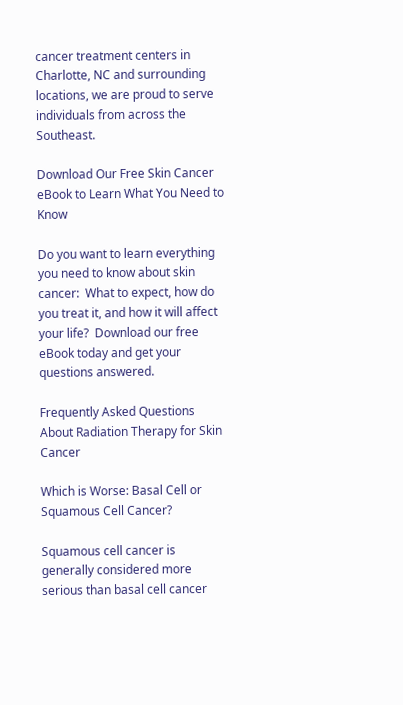cancer treatment centers in Charlotte, NC and surrounding locations, we are proud to serve individuals from across the Southeast.

Download Our Free Skin Cancer eBook to Learn What You Need to Know

Do you want to learn everything you need to know about skin cancer:  What to expect, how do you treat it, and how it will affect your life?  Download our free eBook today and get your questions answered.

Frequently Asked Questions About Radiation Therapy for Skin Cancer

Which is Worse: Basal Cell or Squamous Cell Cancer?

Squamous cell cancer is generally considered more serious than basal cell cancer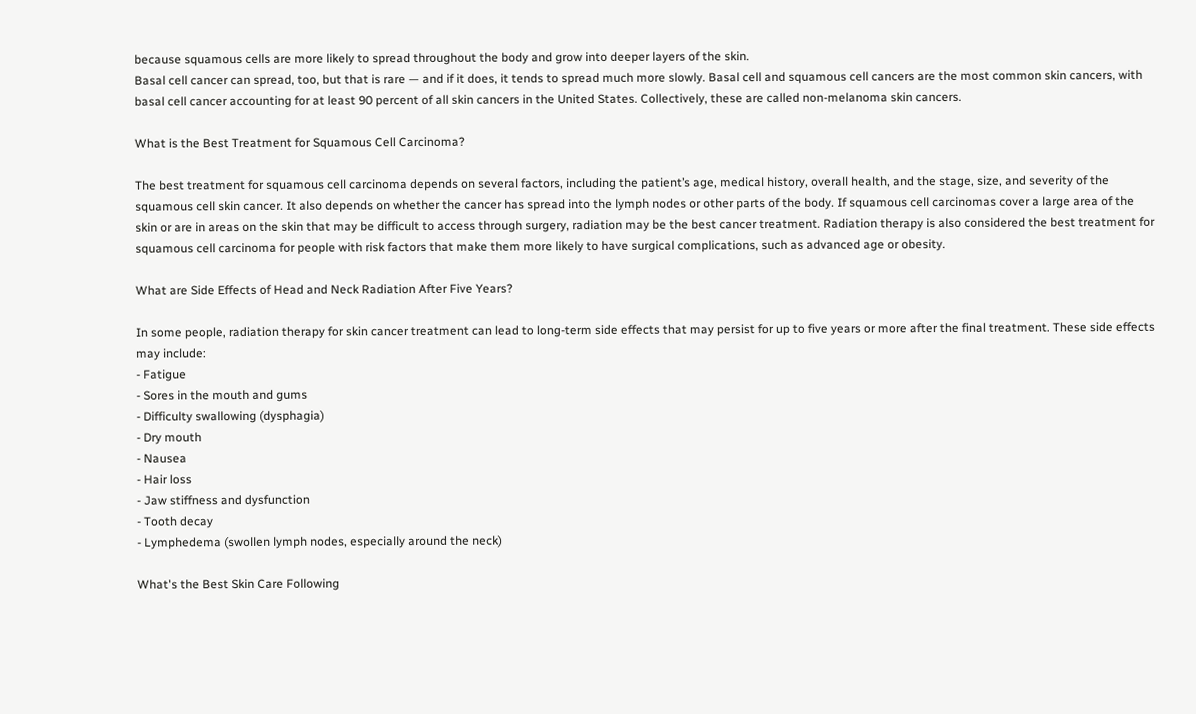because squamous cells are more likely to spread throughout the body and grow into deeper layers of the skin.
Basal cell cancer can spread, too, but that is rare — and if it does, it tends to spread much more slowly. Basal cell and squamous cell cancers are the most common skin cancers, with basal cell cancer accounting for at least 90 percent of all skin cancers in the United States. Collectively, these are called non-melanoma skin cancers.

What is the Best Treatment for Squamous Cell Carcinoma?

The best treatment for squamous cell carcinoma depends on several factors, including the patient’s age, medical history, overall health, and the stage, size, and severity of the squamous cell skin cancer. It also depends on whether the cancer has spread into the lymph nodes or other parts of the body. If squamous cell carcinomas cover a large area of the skin or are in areas on the skin that may be difficult to access through surgery, radiation may be the best cancer treatment. Radiation therapy is also considered the best treatment for squamous cell carcinoma for people with risk factors that make them more likely to have surgical complications, such as advanced age or obesity.

What are Side Effects of Head and Neck Radiation After Five Years?

In some people, radiation therapy for skin cancer treatment can lead to long-term side effects that may persist for up to five years or more after the final treatment. These side effects may include:
- Fatigue
- Sores in the mouth and gums
- Difficulty swallowing (dysphagia)
- Dry mouth
- Nausea
- Hair loss
- Jaw stiffness and dysfunction
- Tooth decay
- Lymphedema (swollen lymph nodes, especially around the neck)

What's the Best Skin Care Following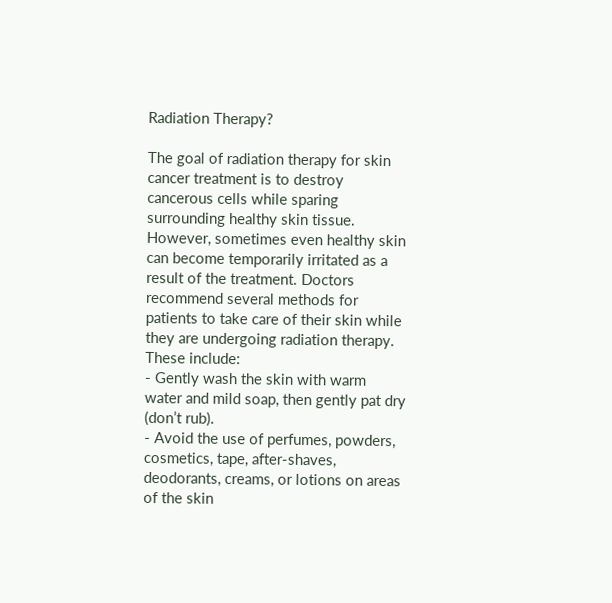Radiation Therapy?

The goal of radiation therapy for skin cancer treatment is to destroy cancerous cells while sparing surrounding healthy skin tissue. However, sometimes even healthy skin can become temporarily irritated as a result of the treatment. Doctors recommend several methods for patients to take care of their skin while they are undergoing radiation therapy. These include:
- Gently wash the skin with warm water and mild soap, then gently pat dry (don’t rub).
- Avoid the use of perfumes, powders, cosmetics, tape, after-shaves, deodorants, creams, or lotions on areas of the skin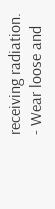receiving radiation.
- Wear loose and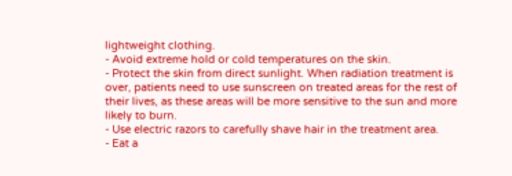lightweight clothing.
- Avoid extreme hold or cold temperatures on the skin.
- Protect the skin from direct sunlight. When radiation treatment is over, patients need to use sunscreen on treated areas for the rest of their lives, as these areas will be more sensitive to the sun and more likely to burn.
- Use electric razors to carefully shave hair in the treatment area.
- Eat a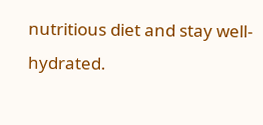nutritious diet and stay well-hydrated.